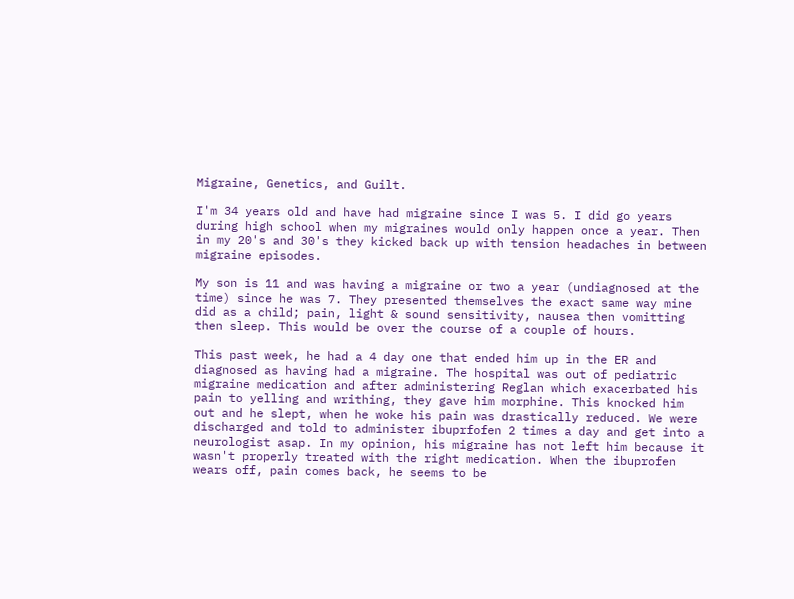Migraine, Genetics, and Guilt.

I'm 34 years old and have had migraine since I was 5. I did go years during high school when my migraines would only happen once a year. Then in my 20's and 30's they kicked back up with tension headaches in between migraine episodes.

My son is 11 and was having a migraine or two a year (undiagnosed at the time) since he was 7. They presented themselves the exact same way mine did as a child; pain, light & sound sensitivity, nausea then vomitting then sleep. This would be over the course of a couple of hours.

This past week, he had a 4 day one that ended him up in the ER and diagnosed as having had a migraine. The hospital was out of pediatric migraine medication and after administering Reglan which exacerbated his pain to yelling and writhing, they gave him morphine. This knocked him out and he slept, when he woke his pain was drastically reduced. We were discharged and told to administer ibuprfofen 2 times a day and get into a neurologist asap. In my opinion, his migraine has not left him because it wasn't properly treated with the right medication. When the ibuprofen wears off, pain comes back, he seems to be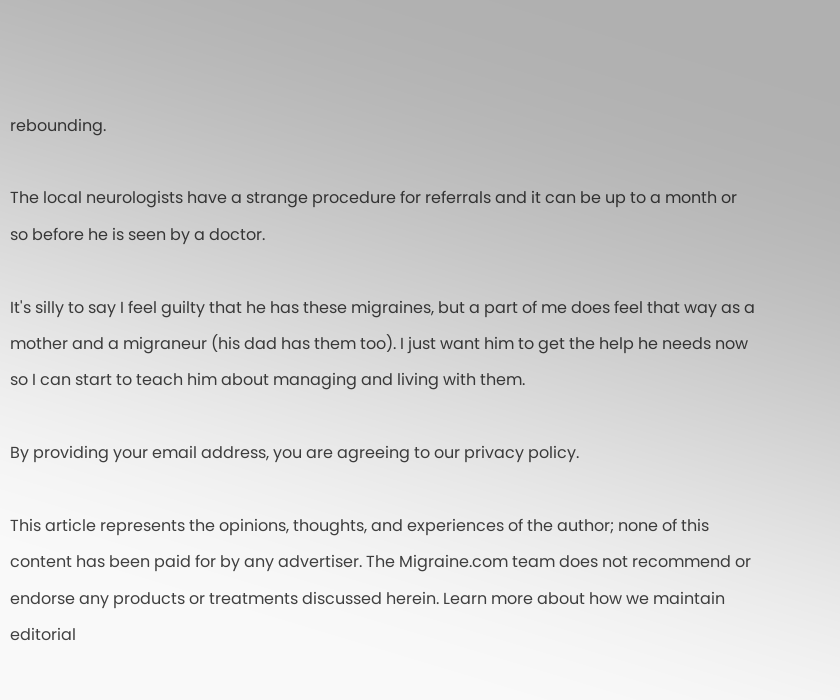rebounding.

The local neurologists have a strange procedure for referrals and it can be up to a month or so before he is seen by a doctor.

It's silly to say I feel guilty that he has these migraines, but a part of me does feel that way as a mother and a migraneur (his dad has them too). I just want him to get the help he needs now so I can start to teach him about managing and living with them.

By providing your email address, you are agreeing to our privacy policy.

This article represents the opinions, thoughts, and experiences of the author; none of this content has been paid for by any advertiser. The Migraine.com team does not recommend or endorse any products or treatments discussed herein. Learn more about how we maintain editorial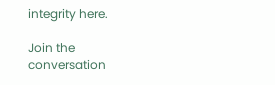integrity here.

Join the conversation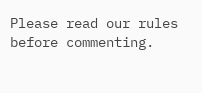Please read our rules before commenting.